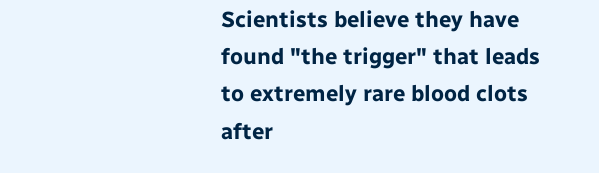Scientists believe they have found "the trigger" that leads to extremely rare blood clots after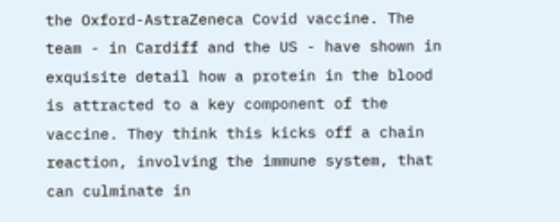the Oxford-AstraZeneca Covid vaccine. The team - in Cardiff and the US - have shown in exquisite detail how a protein in the blood is attracted to a key component of the vaccine. They think this kicks off a chain reaction, involving the immune system, that can culminate in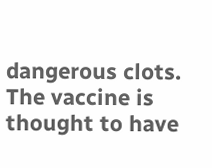dangerous clots. The vaccine is thought to have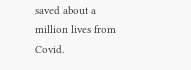saved about a million lives from Covid.